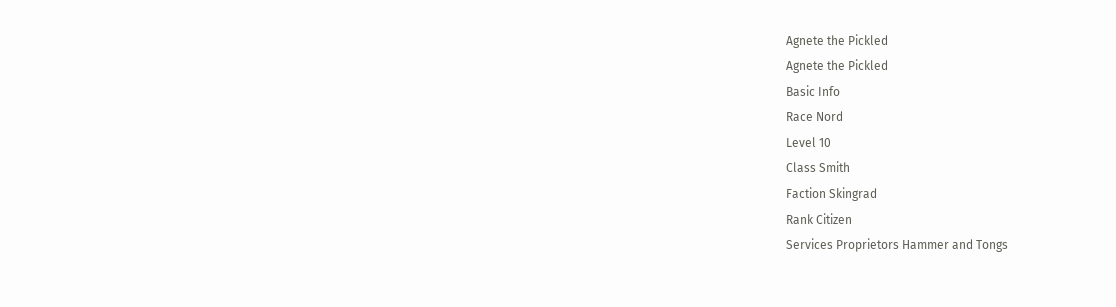Agnete the Pickled
Agnete the Pickled
Basic Info
Race Nord
Level 10
Class Smith
Faction Skingrad
Rank Citizen
Services Proprietors Hammer and Tongs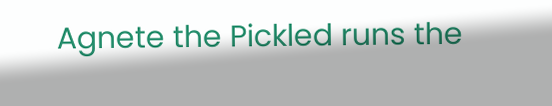Agnete the Pickled runs the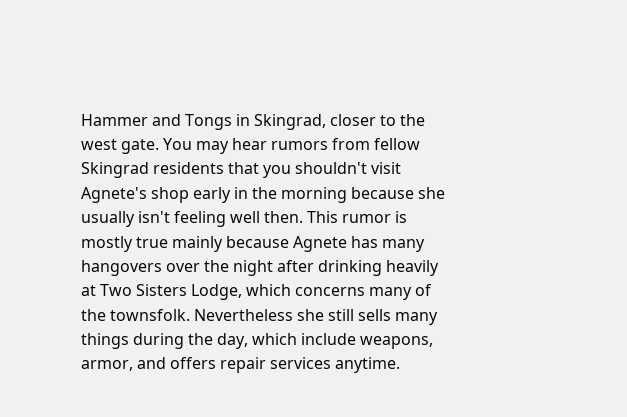Hammer and Tongs in Skingrad, closer to the west gate. You may hear rumors from fellow Skingrad residents that you shouldn't visit Agnete's shop early in the morning because she usually isn't feeling well then. This rumor is mostly true mainly because Agnete has many hangovers over the night after drinking heavily at Two Sisters Lodge, which concerns many of the townsfolk. Nevertheless she still sells many things during the day, which include weapons, armor, and offers repair services anytime.